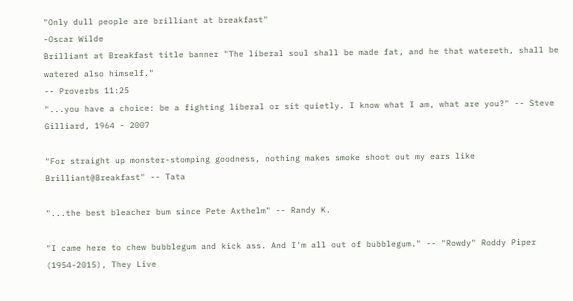"Only dull people are brilliant at breakfast"
-Oscar Wilde
Brilliant at Breakfast title banner "The liberal soul shall be made fat, and he that watereth, shall be watered also himself."
-- Proverbs 11:25
"...you have a choice: be a fighting liberal or sit quietly. I know what I am, what are you?" -- Steve Gilliard, 1964 - 2007

"For straight up monster-stomping goodness, nothing makes smoke shoot out my ears like Brilliant@Breakfast" -- Tata

"...the best bleacher bum since Pete Axthelm" -- Randy K.

"I came here to chew bubblegum and kick ass. And I'm all out of bubblegum." -- "Rowdy" Roddy Piper (1954-2015), They Live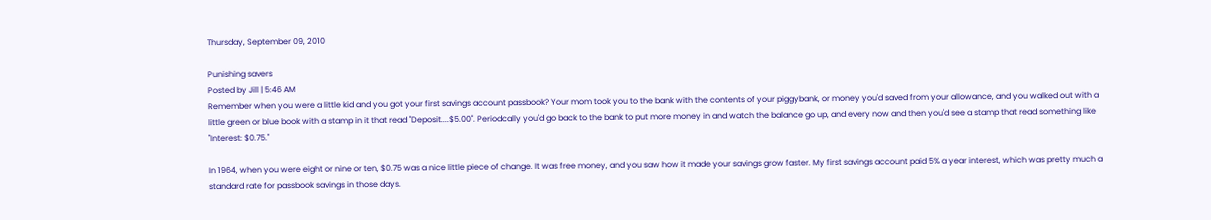Thursday, September 09, 2010

Punishing savers
Posted by Jill | 5:46 AM
Remember when you were a little kid and you got your first savings account passbook? Your mom took you to the bank with the contents of your piggybank, or money you'd saved from your allowance, and you walked out with a little green or blue book with a stamp in it that read "Deposit....$5.00". Periodcally you'd go back to the bank to put more money in and watch the balance go up, and every now and then you'd see a stamp that read something like "Interest: $0.75."

In 1964, when you were eight or nine or ten, $0.75 was a nice little piece of change. It was free money, and you saw how it made your savings grow faster. My first savings account paid 5% a year interest, which was pretty much a standard rate for passbook savings in those days.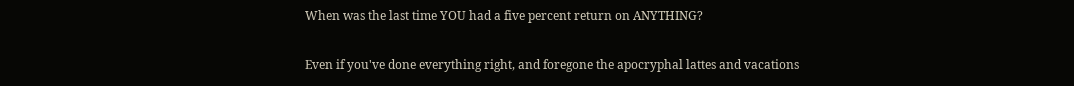When was the last time YOU had a five percent return on ANYTHING?

Even if you've done everything right, and foregone the apocryphal lattes and vacations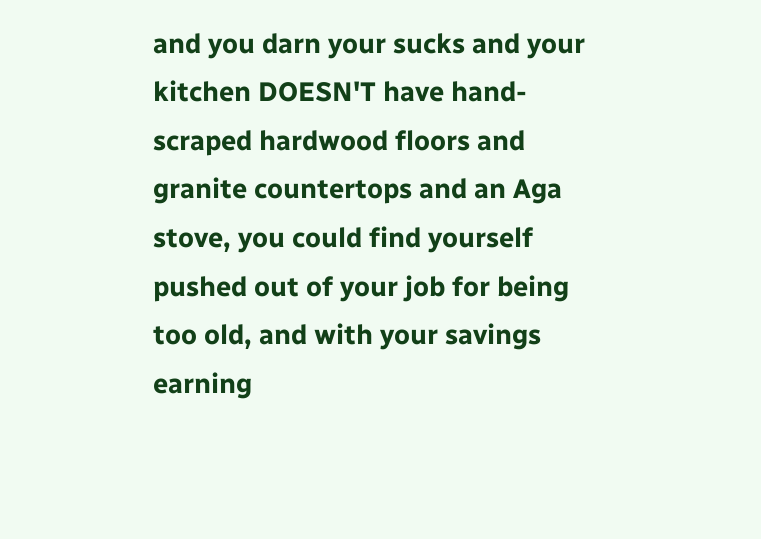and you darn your sucks and your kitchen DOESN'T have hand-scraped hardwood floors and granite countertops and an Aga stove, you could find yourself pushed out of your job for being too old, and with your savings earning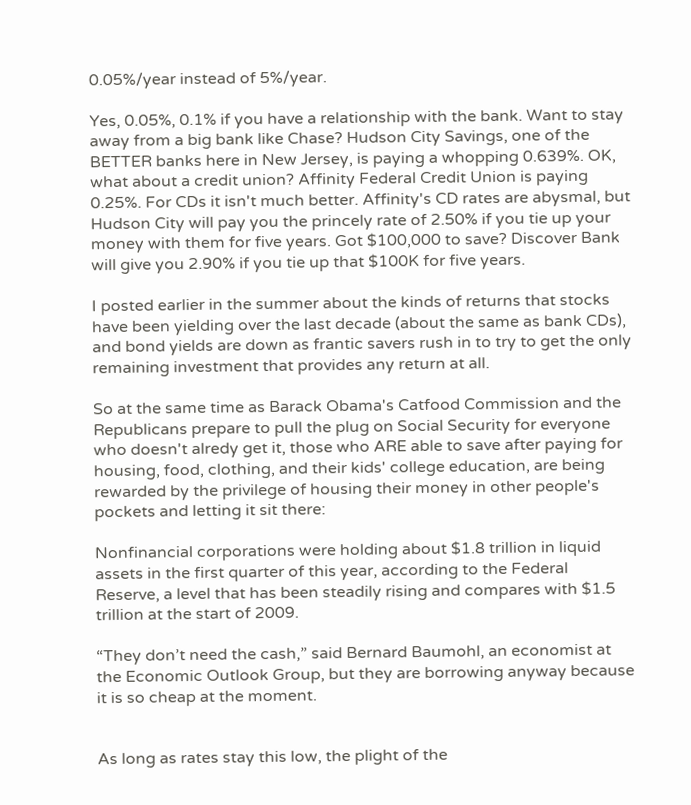0.05%/year instead of 5%/year.

Yes, 0.05%, 0.1% if you have a relationship with the bank. Want to stay away from a big bank like Chase? Hudson City Savings, one of the BETTER banks here in New Jersey, is paying a whopping 0.639%. OK, what about a credit union? Affinity Federal Credit Union is paying 0.25%. For CDs it isn't much better. Affinity's CD rates are abysmal, but Hudson City will pay you the princely rate of 2.50% if you tie up your money with them for five years. Got $100,000 to save? Discover Bank will give you 2.90% if you tie up that $100K for five years.

I posted earlier in the summer about the kinds of returns that stocks have been yielding over the last decade (about the same as bank CDs), and bond yields are down as frantic savers rush in to try to get the only remaining investment that provides any return at all.

So at the same time as Barack Obama's Catfood Commission and the Republicans prepare to pull the plug on Social Security for everyone who doesn't alredy get it, those who ARE able to save after paying for housing, food, clothing, and their kids' college education, are being rewarded by the privilege of housing their money in other people's pockets and letting it sit there:

Nonfinancial corporations were holding about $1.8 trillion in liquid assets in the first quarter of this year, according to the Federal Reserve, a level that has been steadily rising and compares with $1.5 trillion at the start of 2009.

“They don’t need the cash,” said Bernard Baumohl, an economist at the Economic Outlook Group, but they are borrowing anyway because it is so cheap at the moment.


As long as rates stay this low, the plight of the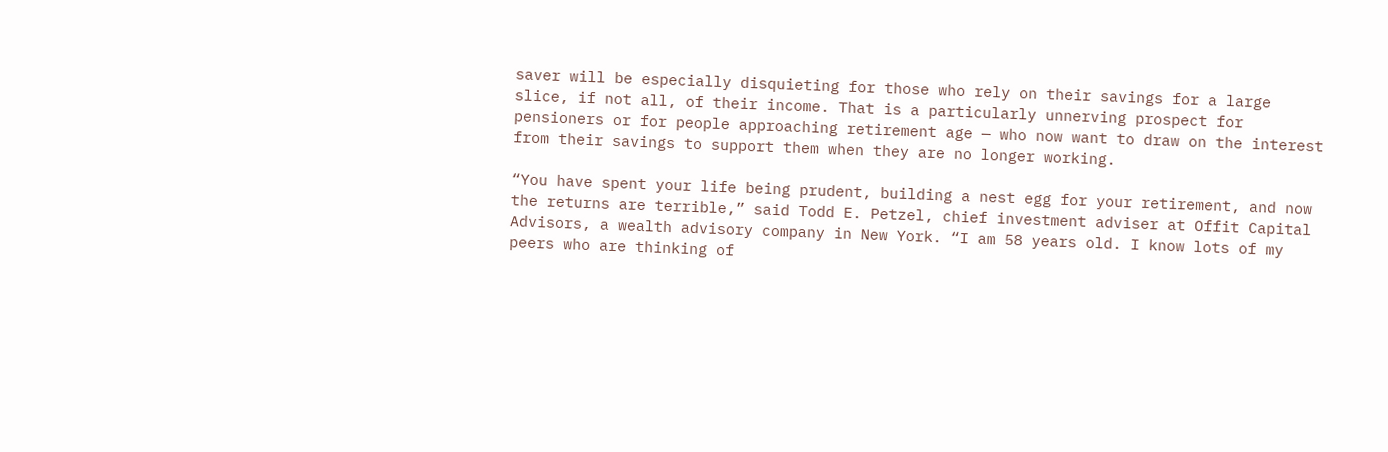saver will be especially disquieting for those who rely on their savings for a large slice, if not all, of their income. That is a particularly unnerving prospect for pensioners or for people approaching retirement age — who now want to draw on the interest from their savings to support them when they are no longer working.

“You have spent your life being prudent, building a nest egg for your retirement, and now the returns are terrible,” said Todd E. Petzel, chief investment adviser at Offit Capital Advisors, a wealth advisory company in New York. “I am 58 years old. I know lots of my peers who are thinking of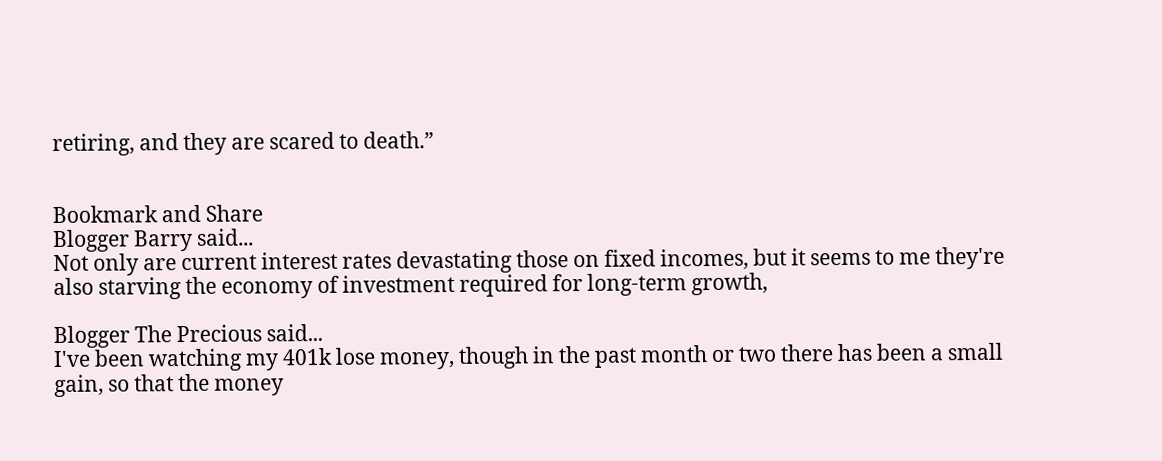retiring, and they are scared to death.”


Bookmark and Share
Blogger Barry said...
Not only are current interest rates devastating those on fixed incomes, but it seems to me they're also starving the economy of investment required for long-term growth,

Blogger The Precious said...
I've been watching my 401k lose money, though in the past month or two there has been a small gain, so that the money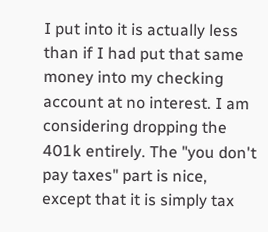I put into it is actually less than if I had put that same money into my checking account at no interest. I am considering dropping the 401k entirely. The "you don't pay taxes" part is nice, except that it is simply tax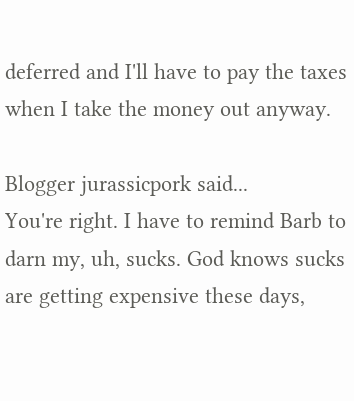deferred and I'll have to pay the taxes when I take the money out anyway.

Blogger jurassicpork said...
You're right. I have to remind Barb to darn my, uh, sucks. God knows sucks are getting expensive these days,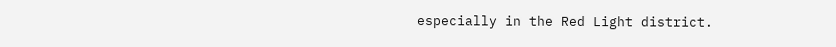especially in the Red Light district.